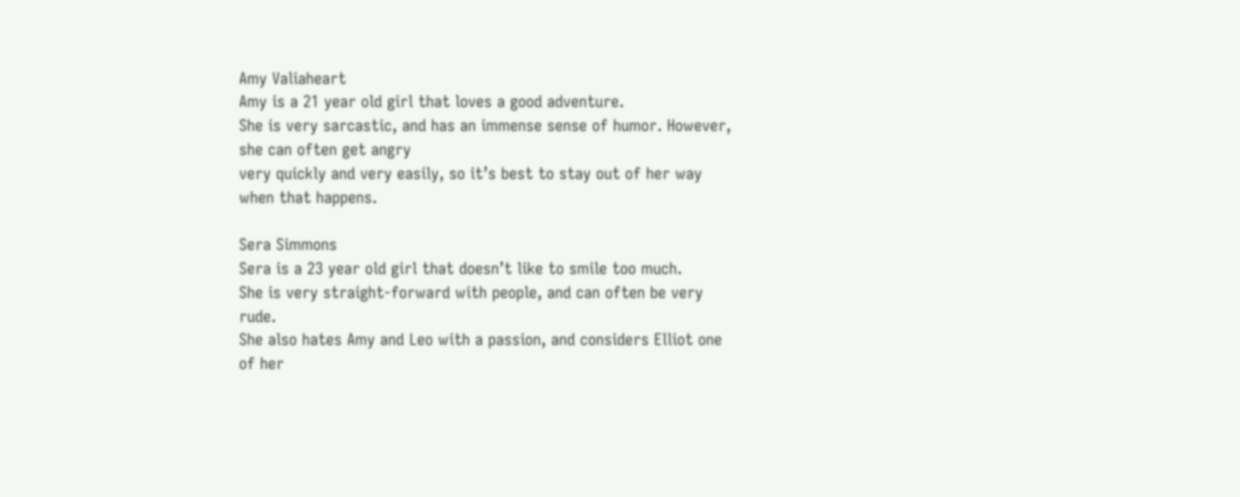Amy Valiaheart
Amy is a 21 year old girl that loves a good adventure.
She is very sarcastic, and has an immense sense of humor. However, she can often get angry
very quickly and very easily, so it’s best to stay out of her way when that happens.

Sera Simmons
Sera is a 23 year old girl that doesn’t like to smile too much.
She is very straight-forward with people, and can often be very rude.
She also hates Amy and Leo with a passion, and considers Elliot one of her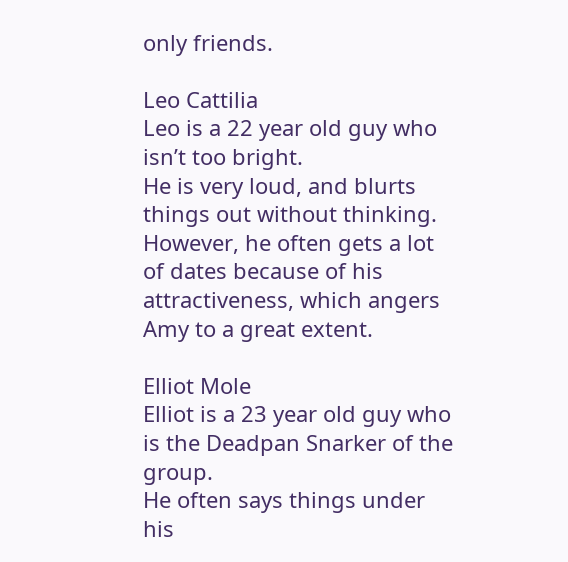only friends.

Leo Cattilia
Leo is a 22 year old guy who isn’t too bright.
He is very loud, and blurts things out without thinking.
However, he often gets a lot of dates because of his attractiveness, which angers Amy to a great extent.

Elliot Mole
Elliot is a 23 year old guy who is the Deadpan Snarker of the group.
He often says things under his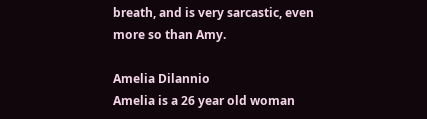breath, and is very sarcastic, even more so than Amy.

Amelia Dilannio
Amelia is a 26 year old woman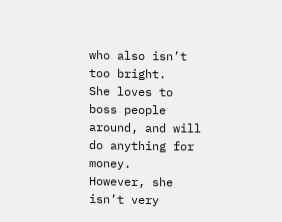who also isn’t too bright.
She loves to boss people around, and will do anything for money.
However, she isn’t very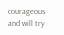courageous and will try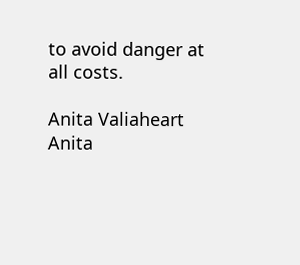to avoid danger at all costs.

Anita Valiaheart
Anita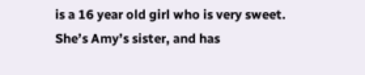is a 16 year old girl who is very sweet.
She’s Amy’s sister, and has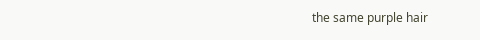the same purple hair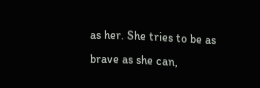as her. She tries to be as brave as she can,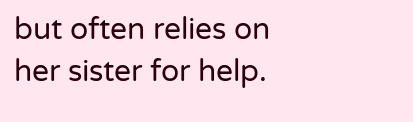but often relies on her sister for help.